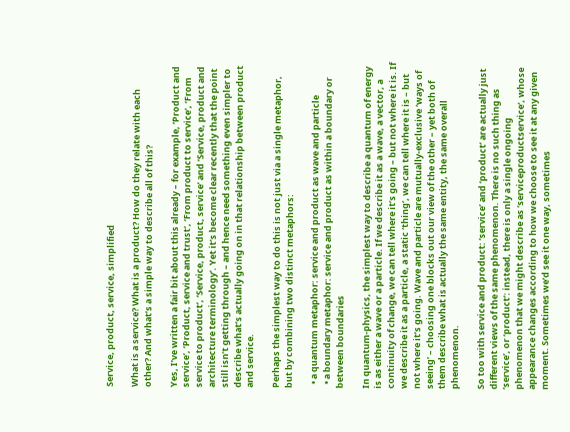Service, product, service, simplified

What is a service? What is a product? How do they relate with each other? And what’s a simple way to describe all of this?

Yes, I’ve written a fair bit about this already – for example, ‘Product and service‘, ‘Product, service and trust‘, ‘From product to service‘, ‘From service to product‘, ‘Service, product, service‘ and ‘Service, product and architecture terminology‘. Yet it’s become clear recently that the point still isn’t getting through – and hence need something even simpler to describe what’s actually going on in that relationship between product and service.

Perhaps the simplest way to do this is not just via a single metaphor, but by combining two distinct metaphors:

  • a quantum metaphor: service and product as wave and particle
  • a boundary metaphor: service and product as within a boundary or between boundaries

In quantum-physics, the simplest way to describe a quantum of energy is as either a wave or a particle. If we describe it as a wave, a vector, a continuity of change, we can tell where it’s going – but not where it is. If we describe it as a particle, a static ‘thing’, we can tell where it is – but not where it’s going. Wave and particle are mutually-exclusive ‘ways of seeing’ – choosing one blocks out our view of the other – yet both of them describe what is actually the same entity, the same overall phenomenon.

So too with service and product: ‘service’ and ‘product’ are actually just different views of the same phenomenon. There is no such thing as ‘service’, or ‘product’: instead, there is only a single ongoing phenomenon that we might describe as ‘serviceproductservice‘, whose appearance changes according to how we choose to see it at any given moment. Sometimes we’d see it one way, sometimes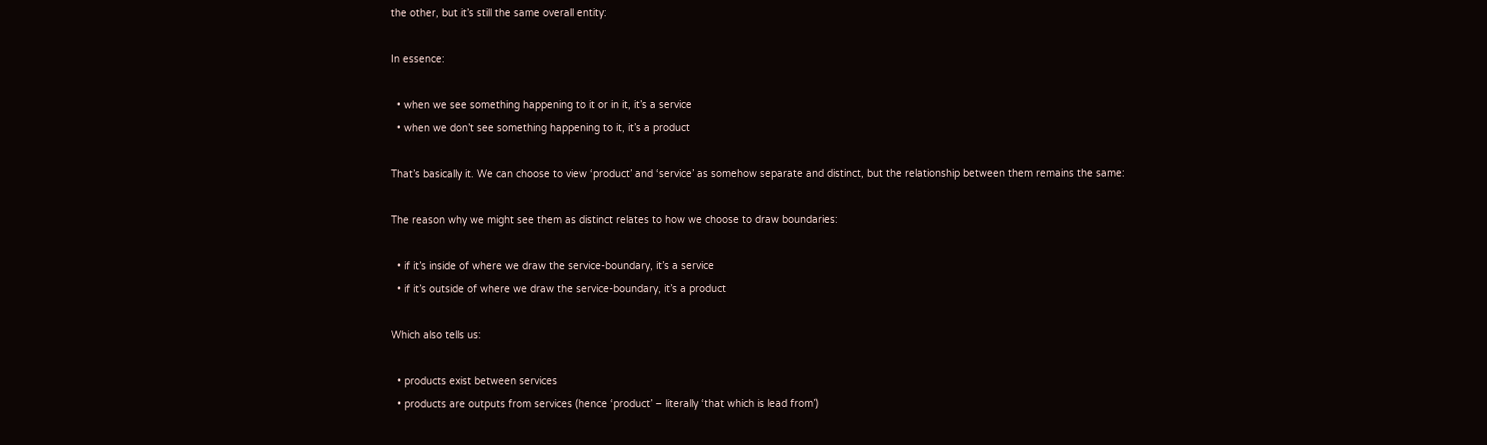the other, but it’s still the same overall entity:

In essence:

  • when we see something happening to it or in it, it’s a service
  • when we don’t see something happening to it, it’s a product

That’s basically it. We can choose to view ‘product’ and ‘service’ as somehow separate and distinct, but the relationship between them remains the same:

The reason why we might see them as distinct relates to how we choose to draw boundaries:

  • if it’s inside of where we draw the service-boundary, it’s a service
  • if it’s outside of where we draw the service-boundary, it’s a product

Which also tells us:

  • products exist between services
  • products are outputs from services (hence ‘product’ – literally ‘that which is lead from’)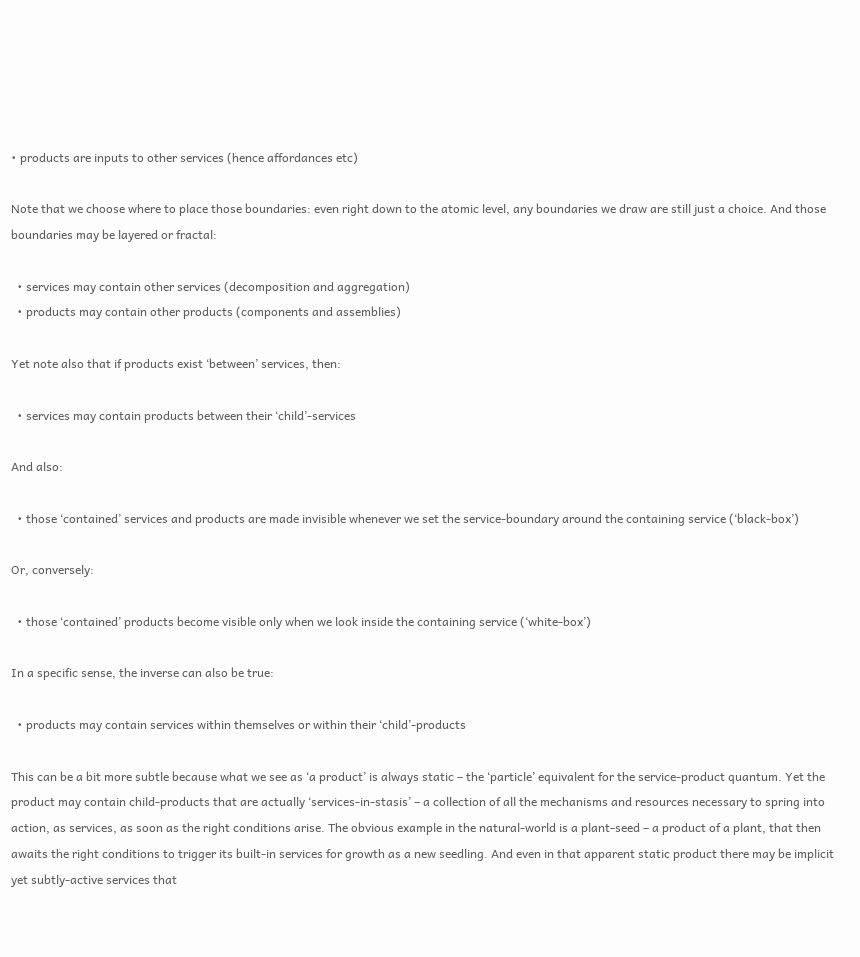• products are inputs to other services (hence affordances etc)

Note that we choose where to place those boundaries: even right down to the atomic level, any boundaries we draw are still just a choice. And those boundaries may be layered or fractal:

  • services may contain other services (decomposition and aggregation)
  • products may contain other products (components and assemblies)

Yet note also that if products exist ‘between’ services, then:

  • services may contain products between their ‘child’-services

And also:

  • those ‘contained’ services and products are made invisible whenever we set the service-boundary around the containing service (‘black-box’)

Or, conversely:

  • those ‘contained’ products become visible only when we look inside the containing service (‘white-box’)

In a specific sense, the inverse can also be true:

  • products may contain services within themselves or within their ‘child’-products

This can be a bit more subtle because what we see as ‘a product’ is always static – the ‘particle’ equivalent for the service-product quantum. Yet the product may contain child-products that are actually ‘services-in-stasis’ – a collection of all the mechanisms and resources necessary to spring into action, as services, as soon as the right conditions arise. The obvious example in the natural-world is a plant-seed – a product of a plant, that then awaits the right conditions to trigger its built-in services for growth as a new seedling. And even in that apparent static product there may be implicit yet subtly-active services that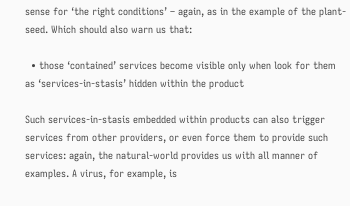sense for ‘the right conditions’ – again, as in the example of the plant-seed. Which should also warn us that:

  • those ‘contained’ services become visible only when look for them as ‘services-in-stasis’ hidden within the product

Such services-in-stasis embedded within products can also trigger services from other providers, or even force them to provide such services: again, the natural-world provides us with all manner of examples. A virus, for example, is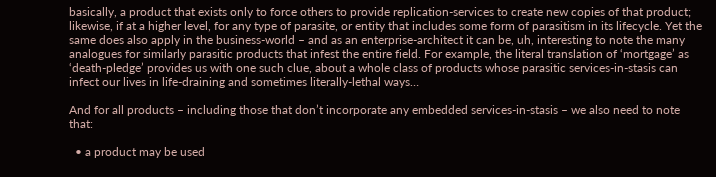basically, a product that exists only to force others to provide replication-services to create new copies of that product; likewise, if at a higher level, for any type of parasite, or entity that includes some form of parasitism in its lifecycle. Yet the same does also apply in the business-world – and as an enterprise-architect it can be, uh, interesting to note the many analogues for similarly parasitic products that infest the entire field. For example, the literal translation of ‘mortgage’ as ‘death-pledge’ provides us with one such clue, about a whole class of products whose parasitic services-in-stasis can infect our lives in life-draining and sometimes literally-lethal ways…

And for all products – including those that don’t incorporate any embedded services-in-stasis – we also need to note that:

  • a product may be used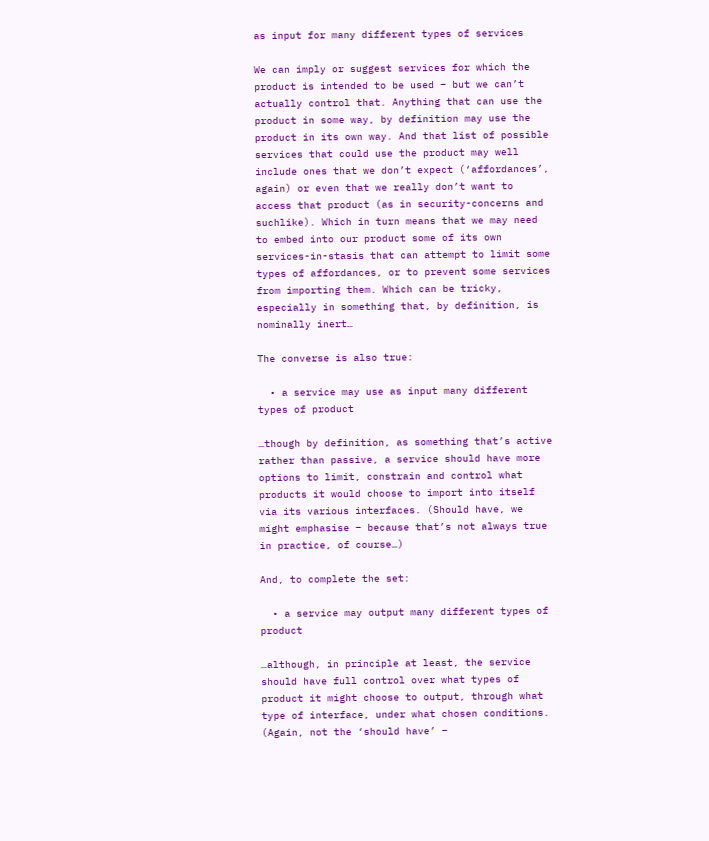as input for many different types of services

We can imply or suggest services for which the product is intended to be used – but we can’t actually control that. Anything that can use the product in some way, by definition may use the product in its own way. And that list of possible services that could use the product may well include ones that we don’t expect (‘affordances’, again) or even that we really don’t want to access that product (as in security-concerns and suchlike). Which in turn means that we may need to embed into our product some of its own services-in-stasis that can attempt to limit some types of affordances, or to prevent some services from importing them. Which can be tricky, especially in something that, by definition, is nominally inert…

The converse is also true:

  • a service may use as input many different types of product

…though by definition, as something that’s active rather than passive, a service should have more options to limit, constrain and control what products it would choose to import into itself via its various interfaces. (Should have, we might emphasise – because that’s not always true in practice, of course…)

And, to complete the set:

  • a service may output many different types of product

…although, in principle at least, the service should have full control over what types of product it might choose to output, through what type of interface, under what chosen conditions. (Again, not the ‘should have’ –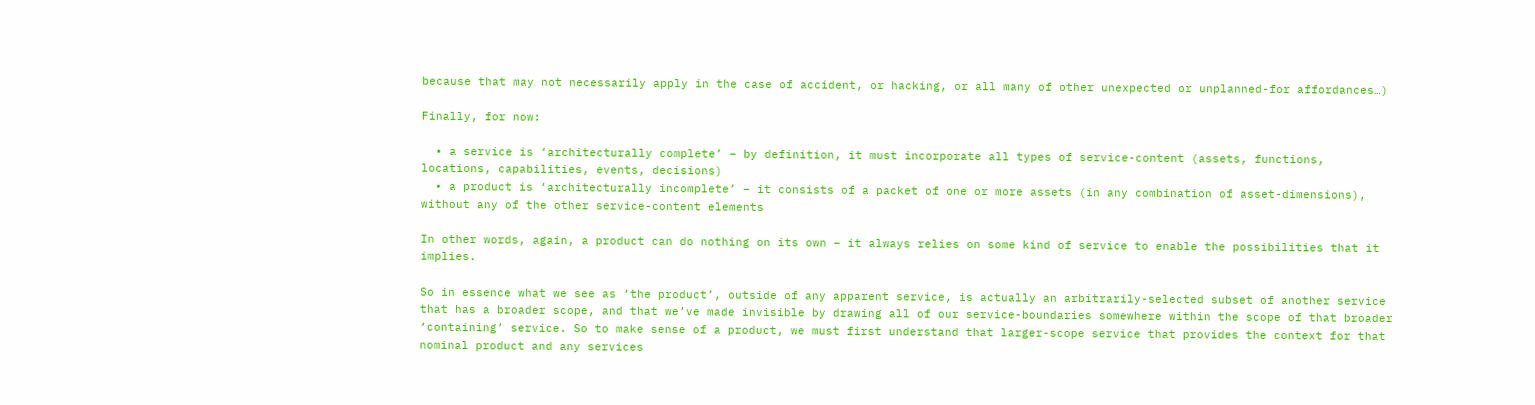because that may not necessarily apply in the case of accident, or hacking, or all many of other unexpected or unplanned-for affordances…)

Finally, for now:

  • a service is ‘architecturally complete’ – by definition, it must incorporate all types of service-content (assets, functions, locations, capabilities, events, decisions)
  • a product is ‘architecturally incomplete’ – it consists of a packet of one or more assets (in any combination of asset-dimensions), without any of the other service-content elements

In other words, again, a product can do nothing on its own – it always relies on some kind of service to enable the possibilities that it implies.

So in essence what we see as ‘the product’, outside of any apparent service, is actually an arbitrarily-selected subset of another service that has a broader scope, and that we’ve made invisible by drawing all of our service-boundaries somewhere within the scope of that broader ‘containing’ service. So to make sense of a product, we must first understand that larger-scope service that provides the context for that nominal product and any services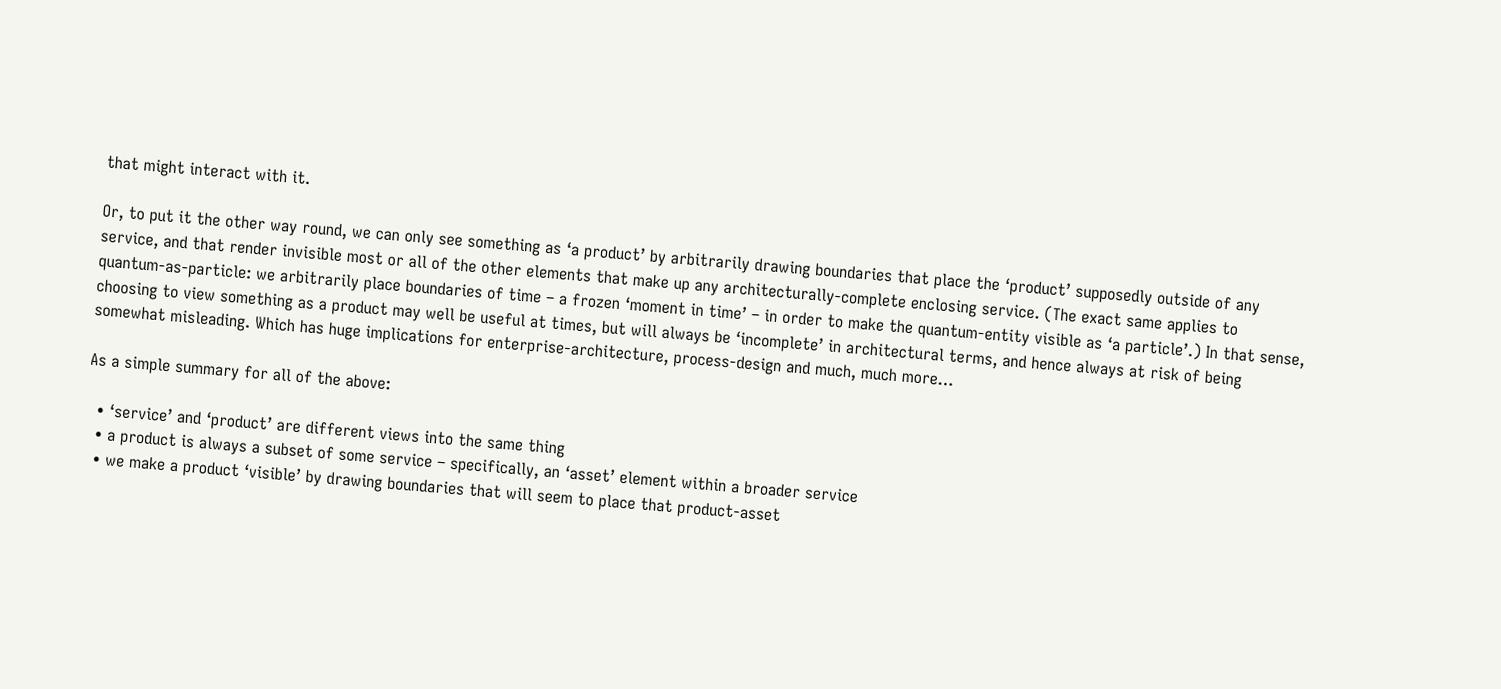that might interact with it.

Or, to put it the other way round, we can only see something as ‘a product’ by arbitrarily drawing boundaries that place the ‘product’ supposedly outside of any service, and that render invisible most or all of the other elements that make up any architecturally-complete enclosing service. (The exact same applies to quantum-as-particle: we arbitrarily place boundaries of time – a frozen ‘moment in time’ – in order to make the quantum-entity visible as ‘a particle’.) In that sense, choosing to view something as a product may well be useful at times, but will always be ‘incomplete’ in architectural terms, and hence always at risk of being somewhat misleading. Which has huge implications for enterprise-architecture, process-design and much, much more…

As a simple summary for all of the above:

  • ‘service’ and ‘product’ are different views into the same thing
  • a product is always a subset of some service – specifically, an ‘asset’ element within a broader service
  • we make a product ‘visible’ by drawing boundaries that will seem to place that product-asset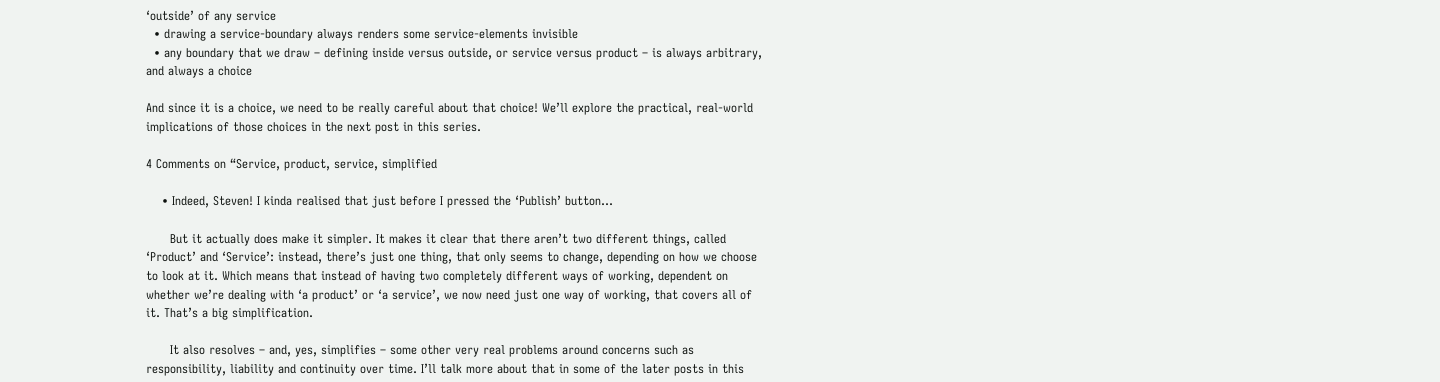‘outside’ of any service
  • drawing a service-boundary always renders some service-elements invisible
  • any boundary that we draw – defining inside versus outside, or service versus product – is always arbitrary, and always a choice

And since it is a choice, we need to be really careful about that choice! We’ll explore the practical, real-world implications of those choices in the next post in this series.

4 Comments on “Service, product, service, simplified

    • Indeed, Steven! I kinda realised that just before I pressed the ‘Publish’ button…

      But it actually does make it simpler. It makes it clear that there aren’t two different things, called ‘Product’ and ‘Service’: instead, there’s just one thing, that only seems to change, depending on how we choose to look at it. Which means that instead of having two completely different ways of working, dependent on whether we’re dealing with ‘a product’ or ‘a service’, we now need just one way of working, that covers all of it. That’s a big simplification.

      It also resolves – and, yes, simplifies – some other very real problems around concerns such as responsibility, liability and continuity over time. I’ll talk more about that in some of the later posts in this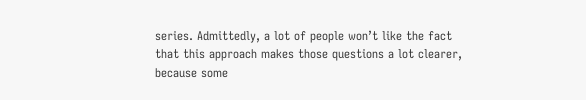series. Admittedly, a lot of people won’t like the fact that this approach makes those questions a lot clearer, because some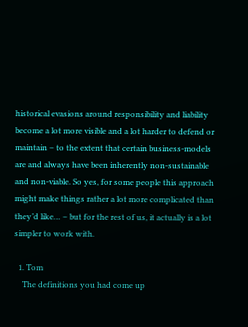historical evasions around responsibility and liability become a lot more visible and a lot harder to defend or maintain – to the extent that certain business-models are and always have been inherently non-sustainable and non-viable. So yes, for some people this approach might make things rather a lot more complicated than they’d like… – but for the rest of us, it actually is a lot simpler to work with.

  1. Tom
    The definitions you had come up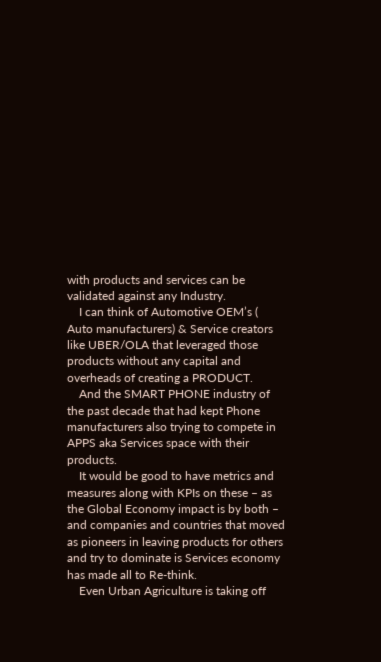with products and services can be validated against any Industry.
    I can think of Automotive OEM’s ( Auto manufacturers) & Service creators like UBER/OLA that leveraged those products without any capital and overheads of creating a PRODUCT.
    And the SMART PHONE industry of the past decade that had kept Phone manufacturers also trying to compete in APPS aka Services space with their products.
    It would be good to have metrics and measures along with KPIs on these – as the Global Economy impact is by both – and companies and countries that moved as pioneers in leaving products for others and try to dominate is Services economy has made all to Re-think.
    Even Urban Agriculture is taking off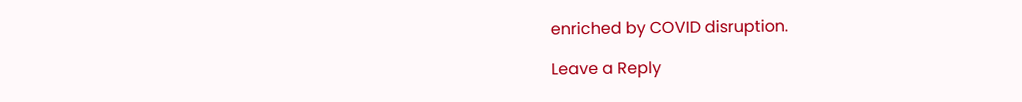enriched by COVID disruption.

Leave a Reply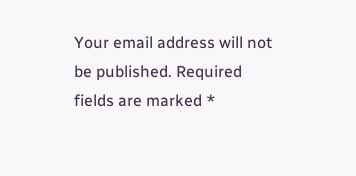Your email address will not be published. Required fields are marked *